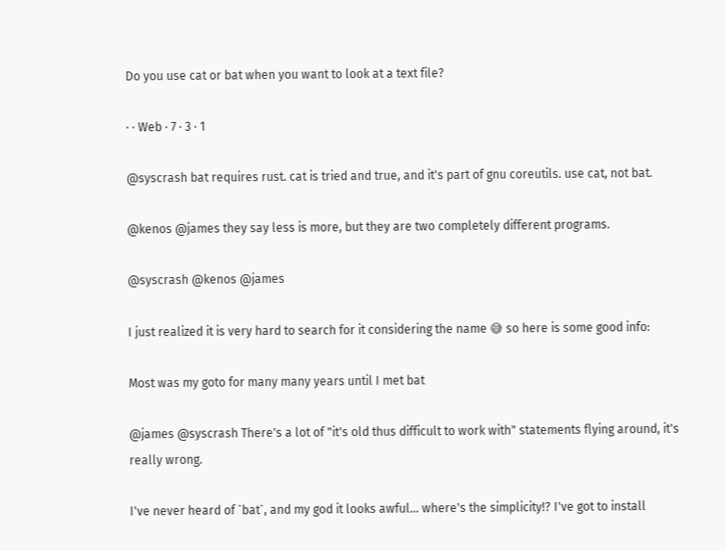Do you use cat or bat when you want to look at a text file?

· · Web · 7 · 3 · 1

@syscrash bat requires rust. cat is tried and true, and it's part of gnu coreutils. use cat, not bat.

@kenos @james they say less is more, but they are two completely different programs.

@syscrash @kenos @james

I just realized it is very hard to search for it considering the name 😅 so here is some good info:

Most was my goto for many many years until I met bat

@james @syscrash There's a lot of "it's old thus difficult to work with" statements flying around, it's really wrong.

I've never heard of `bat`, and my god it looks awful... where's the simplicity!? I've got to install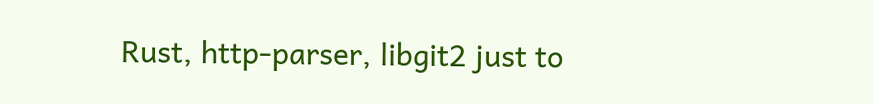Rust, http-parser, libgit2 just to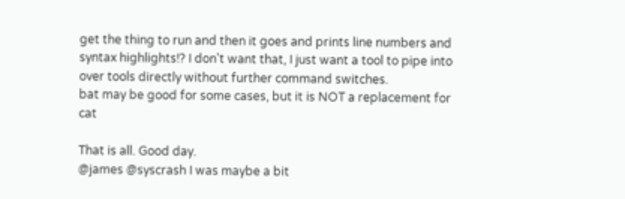get the thing to run and then it goes and prints line numbers and syntax highlights!? I don't want that, I just want a tool to pipe into over tools directly without further command switches.
bat may be good for some cases, but it is NOT a replacement for cat

That is all. Good day.
@james @syscrash I was maybe a bit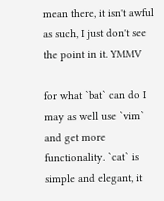mean there, it isn't awful as such, I just don't see the point in it. YMMV

for what `bat` can do I may as well use `vim` and get more functionality. `cat` is simple and elegant, it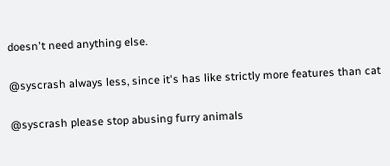doesn't need anything else.

@syscrash always less, since it's has like strictly more features than cat

@syscrash please stop abusing furry animals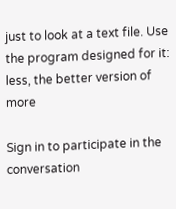just to look at a text file. Use the program designed for it: less, the better version of more

Sign in to participate in the conversation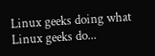Linux geeks doing what Linux geeks do...